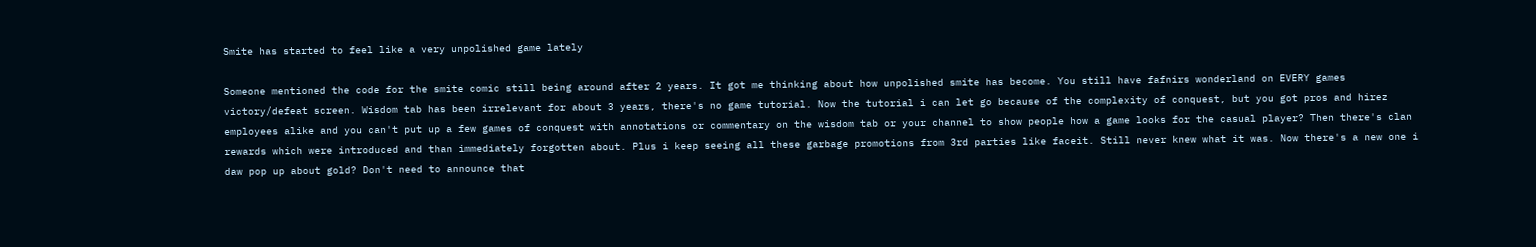Smite has started to feel like a very unpolished game lately

Someone mentioned the code for the smite comic still being around after 2 years. It got me thinking about how unpolished smite has become. You still have fafnirs wonderland on EVERY games victory/defeat screen. Wisdom tab has been irrelevant for about 3 years, there's no game tutorial. Now the tutorial i can let go because of the complexity of conquest, but you got pros and hirez employees alike and you can't put up a few games of conquest with annotations or commentary on the wisdom tab or your channel to show people how a game looks for the casual player? Then there's clan rewards which were introduced and than immediately forgotten about. Plus i keep seeing all these garbage promotions from 3rd parties like faceit. Still never knew what it was. Now there's a new one i daw pop up about gold? Don't need to announce that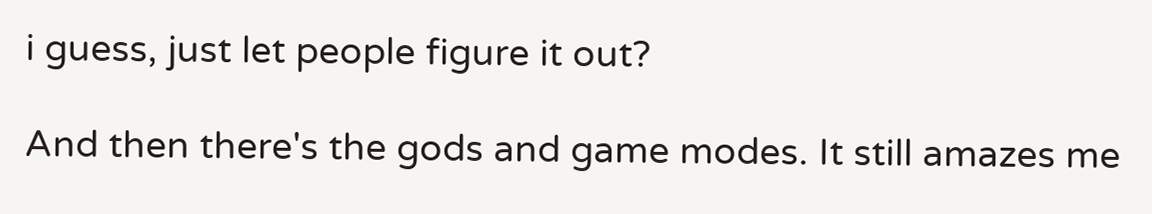i guess, just let people figure it out?

And then there's the gods and game modes. It still amazes me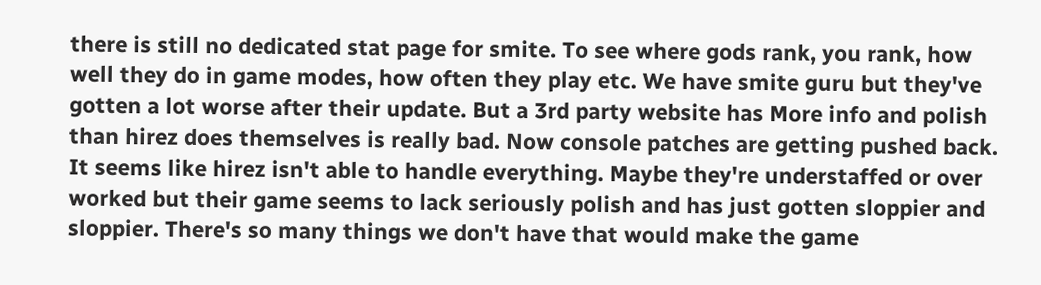there is still no dedicated stat page for smite. To see where gods rank, you rank, how well they do in game modes, how often they play etc. We have smite guru but they've gotten a lot worse after their update. But a 3rd party website has More info and polish than hirez does themselves is really bad. Now console patches are getting pushed back. It seems like hirez isn't able to handle everything. Maybe they're understaffed or over worked but their game seems to lack seriously polish and has just gotten sloppier and sloppier. There's so many things we don't have that would make the game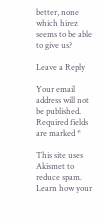better, none which hirez seems to be able to give us?

Leave a Reply

Your email address will not be published. Required fields are marked *

This site uses Akismet to reduce spam. Learn how your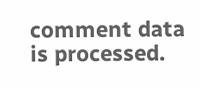comment data is processed.